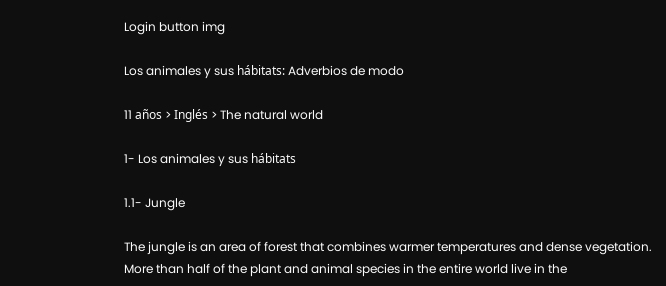Login button img

Los animales y sus hábitats: Adverbios de modo

11 años > Inglés > The natural world

1- Los animales y sus hábitats

1.1- Jungle

The jungle is an area of forest that combines warmer temperatures and dense vegetation. More than half of the plant and animal species in the entire world live in the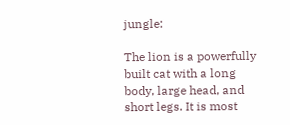jungle:

The lion is a powerfully built cat with a long body, large head, and short legs. It is most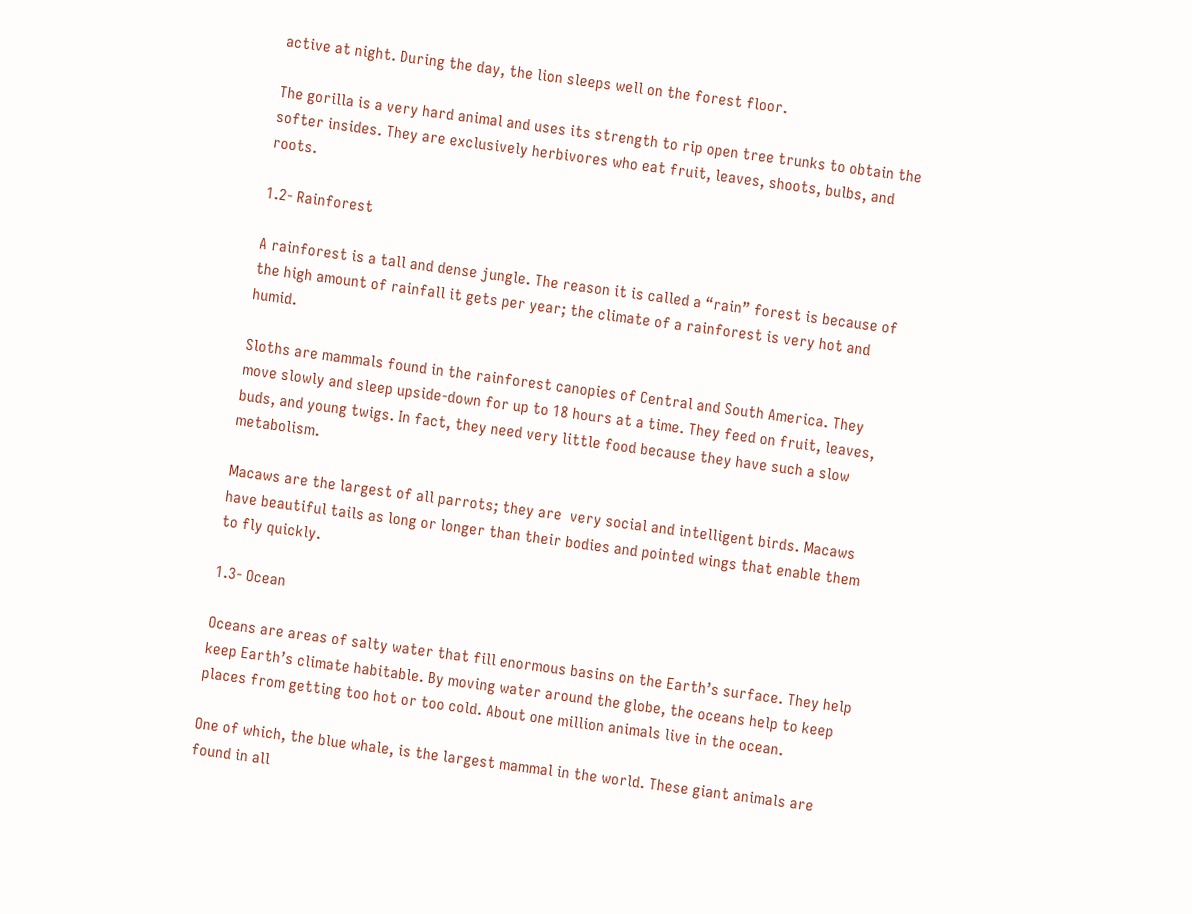active at night. During the day, the lion sleeps well on the forest floor.

The gorilla is a very hard animal and uses its strength to rip open tree trunks to obtain the softer insides. They are exclusively herbivores who eat fruit, leaves, shoots, bulbs, and roots.

1.2- Rainforest

A rainforest is a tall and dense jungle. The reason it is called a “rain” forest is because of the high amount of rainfall it gets per year; the climate of a rainforest is very hot and humid.

Sloths are mammals found in the rainforest canopies of Central and South America. They move slowly and sleep upside-down for up to 18 hours at a time. They feed on fruit, leaves, buds, and young twigs. In fact, they need very little food because they have such a slow metabolism.

Macaws are the largest of all parrots; they are  very social and intelligent birds. Macaws have beautiful tails as long or longer than their bodies and pointed wings that enable them to fly quickly.

1.3- Ocean

Oceans are areas of salty water that fill enormous basins on the Earth’s surface. They help keep Earth’s climate habitable. By moving water around the globe, the oceans help to keep places from getting too hot or too cold. About one million animals live in the ocean.

One of which, the blue whale, is the largest mammal in the world. These giant animals are found in all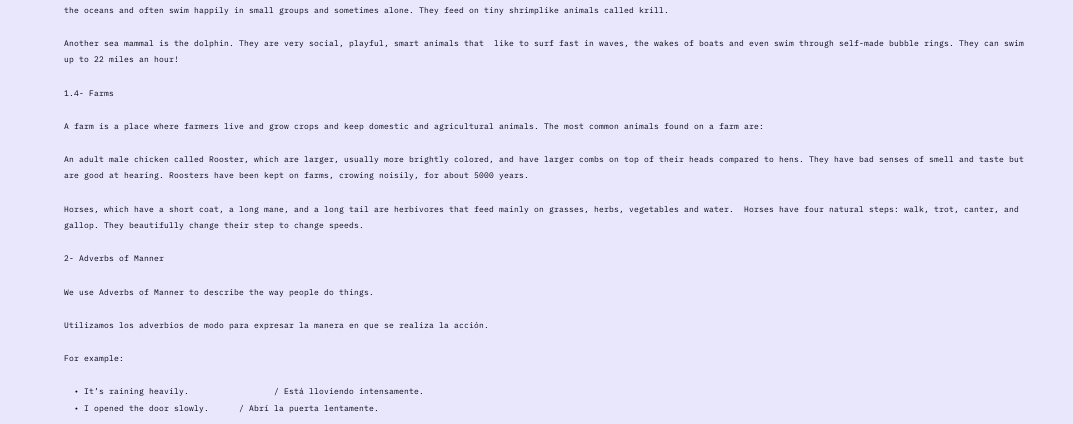the oceans and often swim happily in small groups and sometimes alone. They feed on tiny shrimplike animals called krill.

Another sea mammal is the dolphin. They are very social, playful, smart animals that  like to surf fast in waves, the wakes of boats and even swim through self-made bubble rings. They can swim up to 22 miles an hour!

1.4- Farms

A farm is a place where farmers live and grow crops and keep domestic and agricultural animals. The most common animals found on a farm are:

An adult male chicken called Rooster, which are larger, usually more brightly colored, and have larger combs on top of their heads compared to hens. They have bad senses of smell and taste but are good at hearing. Roosters have been kept on farms, crowing noisily, for about 5000 years.

Horses, which have a short coat, a long mane, and a long tail are herbivores that feed mainly on grasses, herbs, vegetables and water.  Horses have four natural steps: walk, trot, canter, and gallop. They beautifully change their step to change speeds.

2- Adverbs of Manner

We use Adverbs of Manner to describe the way people do things.

Utilizamos los adverbios de modo para expresar la manera en que se realiza la acción.

For example:

  • It’s raining heavily.                 / Está lloviendo intensamente.
  • I opened the door slowly.      / Abrí la puerta lentamente.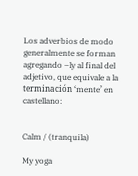Los adverbios de modo generalmente se forman agregando –ly al final del adjetivo, que equivale a la terminación ‘mente’ en castellano:


Calm / (tranquila)

My yoga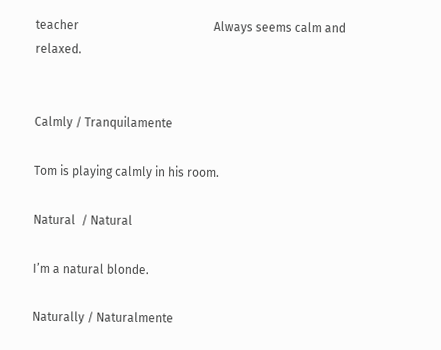teacher                                             Always seems calm and relaxed.


Calmly / Tranquilamente

Tom is playing calmly in his room.

Natural  / Natural

I’m a natural blonde.

Naturally / Naturalmente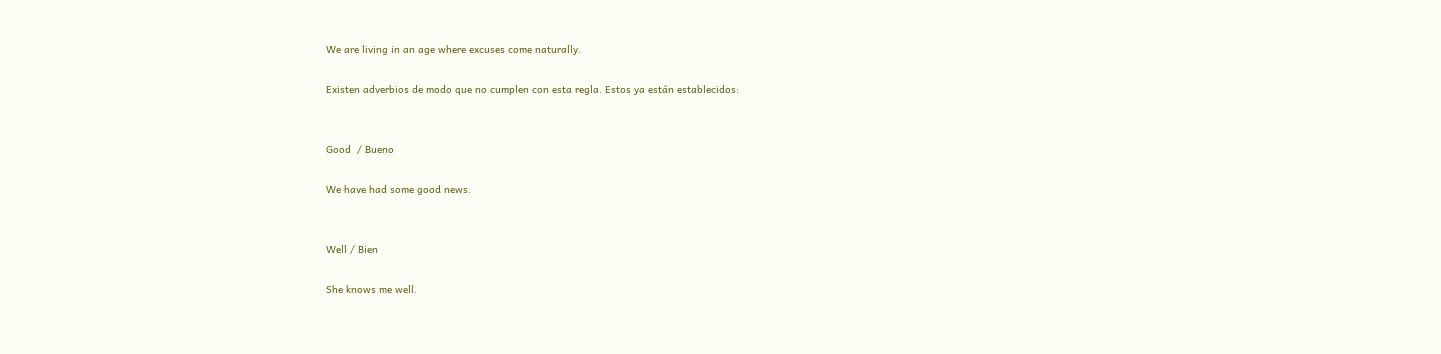We are living in an age where excuses come naturally.

Existen adverbios de modo que no cumplen con esta regla. Estos ya están establecidos:


Good  / Bueno

We have had some good news.


Well / Bien

She knows me well.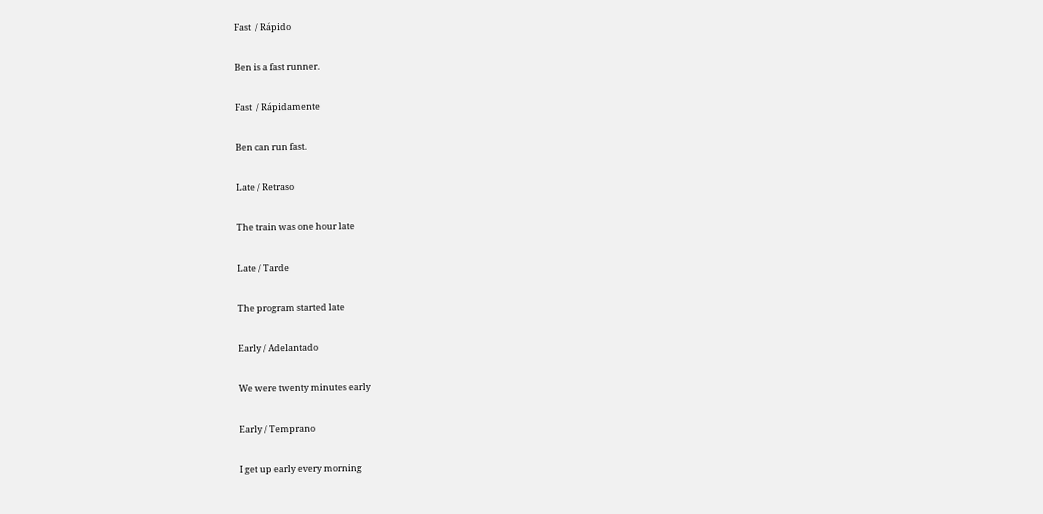Fast  / Rápido

Ben is a fast runner.

Fast  / Rápidamente

Ben can run fast.

Late / Retraso

The train was one hour late

Late / Tarde

The program started late

Early / Adelantado

We were twenty minutes early

Early / Temprano

I get up early every morning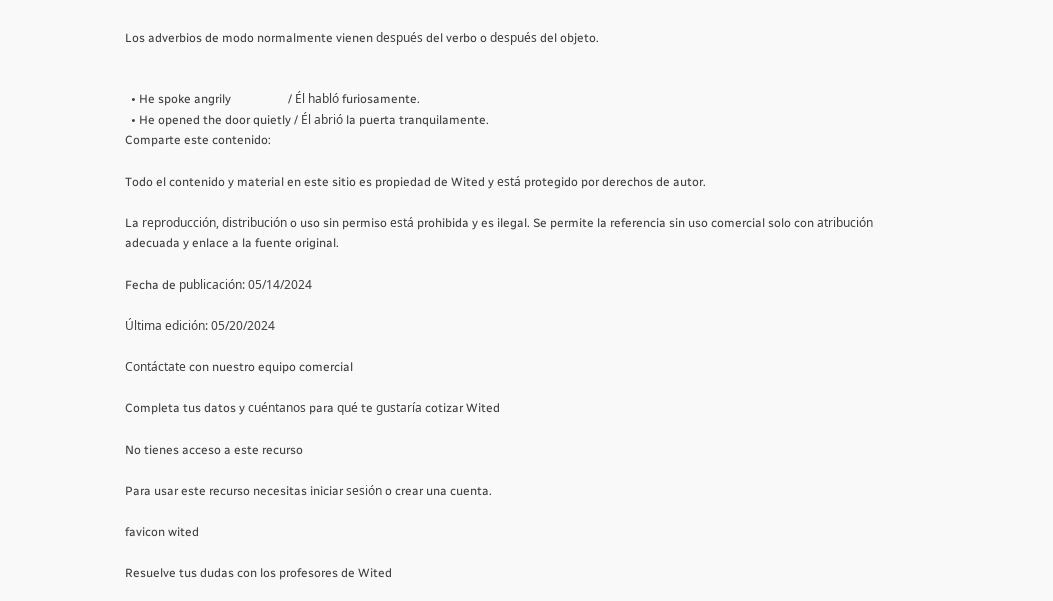Los adverbios de modo normalmente vienen después del verbo o después del objeto.


  • He spoke angrily                   / Él habló furiosamente.
  • He opened the door quietly / Él abrió la puerta tranquilamente.
Comparte este contenido:

Todo el contenido y material en este sitio es propiedad de Wited y está protegido por derechos de autor.

La reproducción, distribución o uso sin permiso está prohibida y es ilegal. Se permite la referencia sin uso comercial solo con atribución adecuada y enlace a la fuente original.

Fecha de publicación: 05/14/2024

Última edición: 05/20/2024

Contáctate con nuestro equipo comercial

Completa tus datos y cuéntanos para qué te gustaría cotizar Wited

No tienes acceso a este recurso

Para usar este recurso necesitas iniciar sesión o crear una cuenta.

favicon wited

Resuelve tus dudas con los profesores de Wited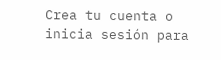Crea tu cuenta o inicia sesión para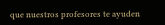que nuestros profesores te ayuden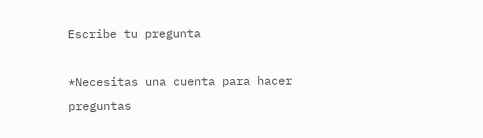Escribe tu pregunta

*Necesitas una cuenta para hacer preguntas